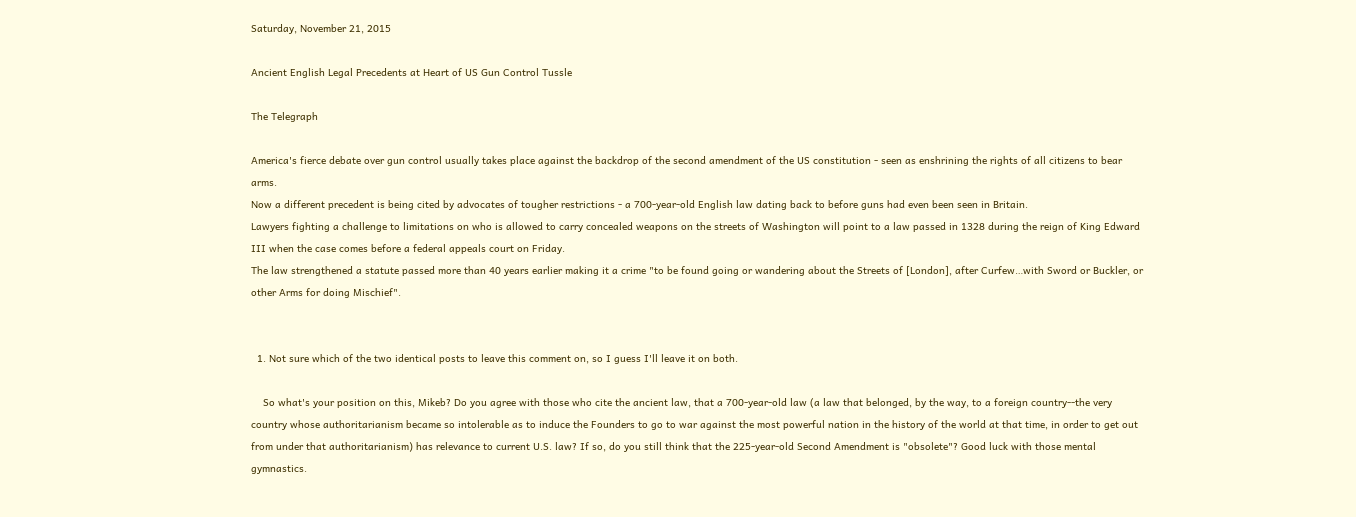Saturday, November 21, 2015

Ancient English Legal Precedents at Heart of US Gun Control Tussle

The Telegraph

America's fierce debate over gun control usually takes place against the backdrop of the second amendment of the US constitution - seen as enshrining the rights of all citizens to bear arms.
Now a different precedent is being cited by advocates of tougher restrictions - a 700-year-old English law dating back to before guns had even been seen in Britain.
Lawyers fighting a challenge to limitations on who is allowed to carry concealed weapons on the streets of Washington will point to a law passed in 1328 during the reign of King Edward III when the case comes before a federal appeals court on Friday.
The law strengthened a statute passed more than 40 years earlier making it a crime "to be found going or wandering about the Streets of [London], after Curfew…with Sword or Buckler, or other Arms for doing Mischief".


  1. Not sure which of the two identical posts to leave this comment on, so I guess I'll leave it on both.

    So what's your position on this, Mikeb? Do you agree with those who cite the ancient law, that a 700-year-old law (a law that belonged, by the way, to a foreign country--the very country whose authoritarianism became so intolerable as to induce the Founders to go to war against the most powerful nation in the history of the world at that time, in order to get out from under that authoritarianism) has relevance to current U.S. law? If so, do you still think that the 225-year-old Second Amendment is "obsolete"? Good luck with those mental gymnastics.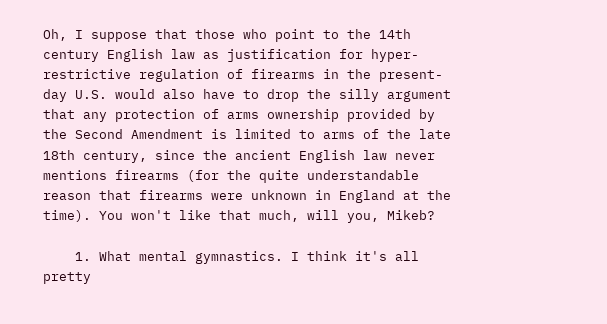Oh, I suppose that those who point to the 14th century English law as justification for hyper-restrictive regulation of firearms in the present-day U.S. would also have to drop the silly argument that any protection of arms ownership provided by the Second Amendment is limited to arms of the late 18th century, since the ancient English law never mentions firearms (for the quite understandable reason that firearms were unknown in England at the time). You won't like that much, will you, Mikeb?

    1. What mental gymnastics. I think it's all pretty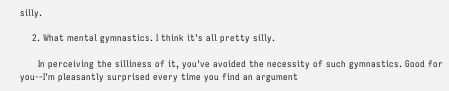silly.

    2. What mental gymnastics. I think it's all pretty silly.

      In perceiving the silliness of it, you've avoided the necessity of such gymnastics. Good for you--I'm pleasantly surprised every time you find an argument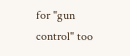for "gun control" too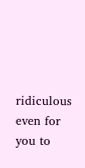ridiculous even for you to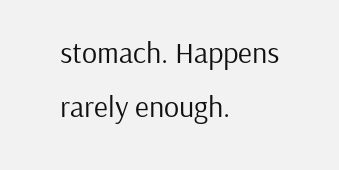stomach. Happens rarely enough.